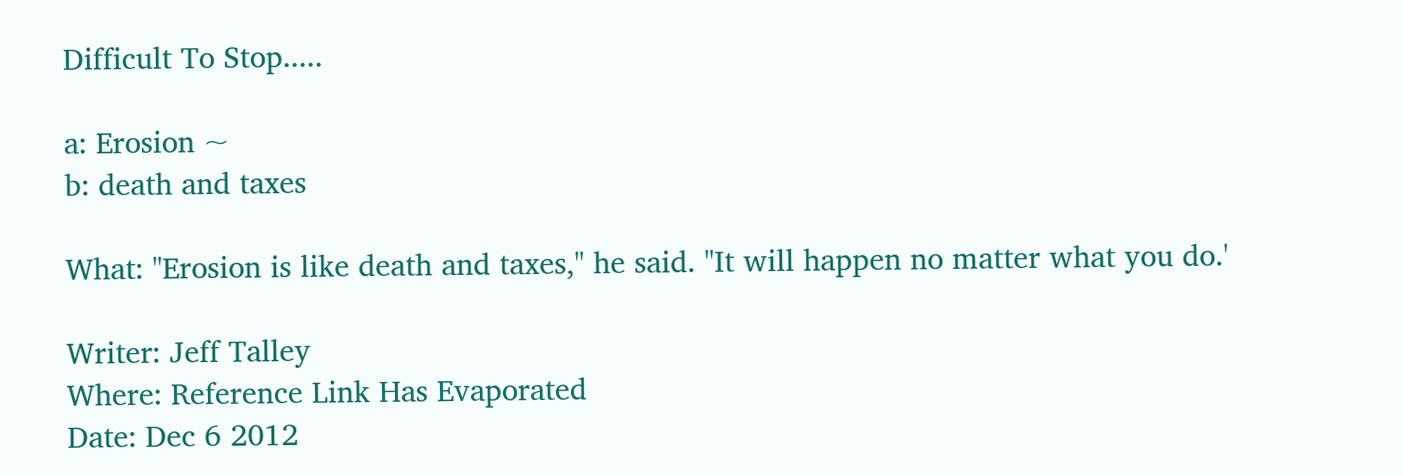Difficult To Stop.....

a: Erosion ~
b: death and taxes

What: "Erosion is like death and taxes," he said. "It will happen no matter what you do.'

Writer: Jeff Talley
Where: Reference Link Has Evaporated
Date: Dec 6 2012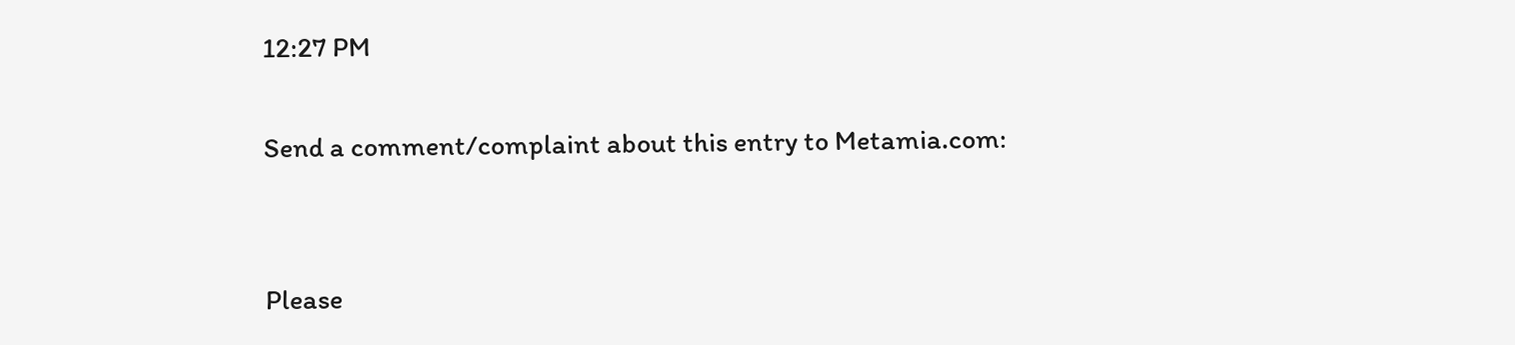12:27 PM

Send a comment/complaint about this entry to Metamia.com:


Please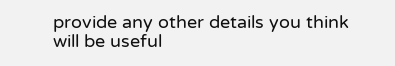provide any other details you think
will be useful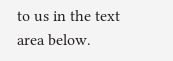to us in the text area below.